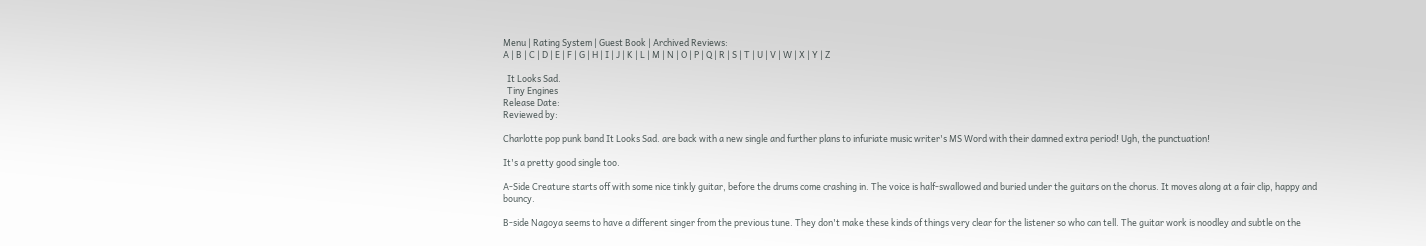Menu | Rating System | Guest Book | Archived Reviews:
A | B | C | D | E | F | G | H | I | J | K | L | M | N | O | P | Q | R | S | T | U | V | W | X | Y | Z

  It Looks Sad.
  Tiny Engines
Release Date:
Reviewed by:

Charlotte pop punk band It Looks Sad. are back with a new single and further plans to infuriate music writer's MS Word with their damned extra period! Ugh, the punctuation!

It's a pretty good single too.

A-Side Creature starts off with some nice tinkly guitar, before the drums come crashing in. The voice is half-swallowed and buried under the guitars on the chorus. It moves along at a fair clip, happy and bouncy.

B-side Nagoya seems to have a different singer from the previous tune. They don't make these kinds of things very clear for the listener so who can tell. The guitar work is noodley and subtle on the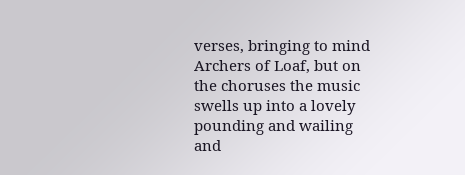verses, bringing to mind Archers of Loaf, but on the choruses the music swells up into a lovely pounding and wailing and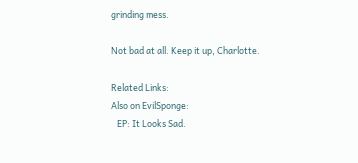grinding mess.

Not bad at all. Keep it up, Charlotte.

Related Links:
Also on EvilSponge:
   EP: It Looks Sad.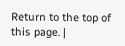Return to the top of this page. |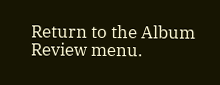Return to the Album Review menu.